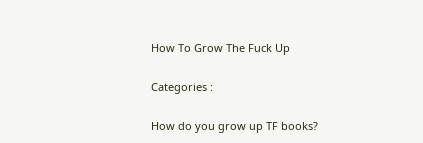How To Grow The Fuck Up

Categories :

How do you grow up TF books?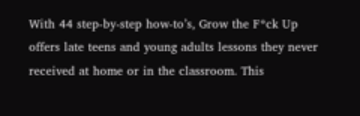With 44 step-by-step how-to’s, Grow the F*ck Up offers late teens and young adults lessons they never received at home or in the classroom. This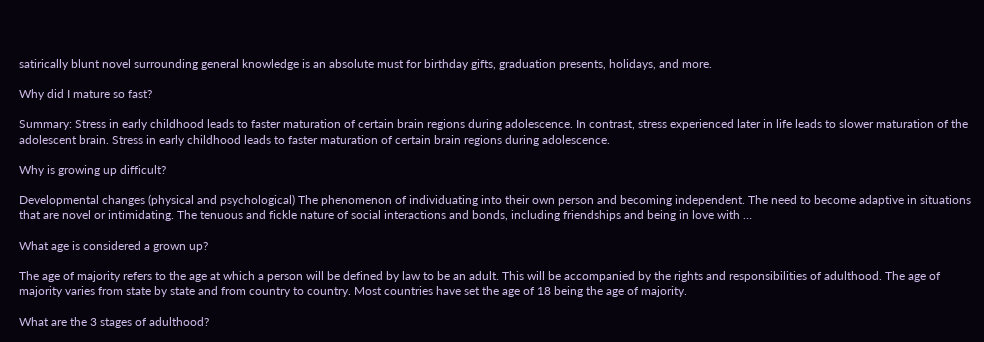satirically blunt novel surrounding general knowledge is an absolute must for birthday gifts, graduation presents, holidays, and more.

Why did I mature so fast?

Summary: Stress in early childhood leads to faster maturation of certain brain regions during adolescence. In contrast, stress experienced later in life leads to slower maturation of the adolescent brain. Stress in early childhood leads to faster maturation of certain brain regions during adolescence.

Why is growing up difficult?

Developmental changes (physical and psychological) The phenomenon of individuating into their own person and becoming independent. The need to become adaptive in situations that are novel or intimidating. The tenuous and fickle nature of social interactions and bonds, including friendships and being in love with …

What age is considered a grown up?

The age of majority refers to the age at which a person will be defined by law to be an adult. This will be accompanied by the rights and responsibilities of adulthood. The age of majority varies from state by state and from country to country. Most countries have set the age of 18 being the age of majority.

What are the 3 stages of adulthood?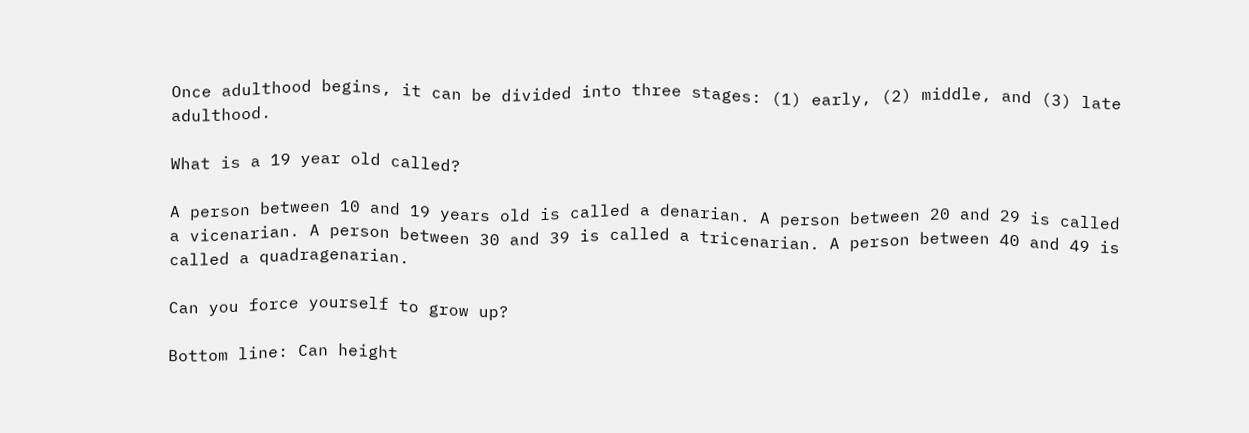Once adulthood begins, it can be divided into three stages: (1) early, (2) middle, and (3) late adulthood.

What is a 19 year old called?

A person between 10 and 19 years old is called a denarian. A person between 20 and 29 is called a vicenarian. A person between 30 and 39 is called a tricenarian. A person between 40 and 49 is called a quadragenarian.

Can you force yourself to grow up?

Bottom line: Can height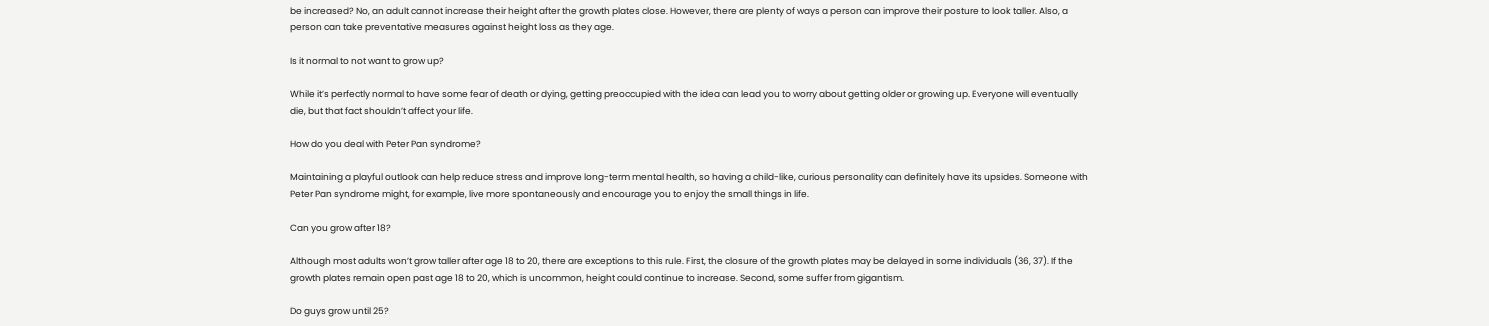be increased? No, an adult cannot increase their height after the growth plates close. However, there are plenty of ways a person can improve their posture to look taller. Also, a person can take preventative measures against height loss as they age.

Is it normal to not want to grow up?

While it’s perfectly normal to have some fear of death or dying, getting preoccupied with the idea can lead you to worry about getting older or growing up. Everyone will eventually die, but that fact shouldn’t affect your life.

How do you deal with Peter Pan syndrome?

Maintaining a playful outlook can help reduce stress and improve long-term mental health, so having a child-like, curious personality can definitely have its upsides. Someone with Peter Pan syndrome might, for example, live more spontaneously and encourage you to enjoy the small things in life.

Can you grow after 18?

Although most adults won’t grow taller after age 18 to 20, there are exceptions to this rule. First, the closure of the growth plates may be delayed in some individuals (36, 37). If the growth plates remain open past age 18 to 20, which is uncommon, height could continue to increase. Second, some suffer from gigantism.

Do guys grow until 25?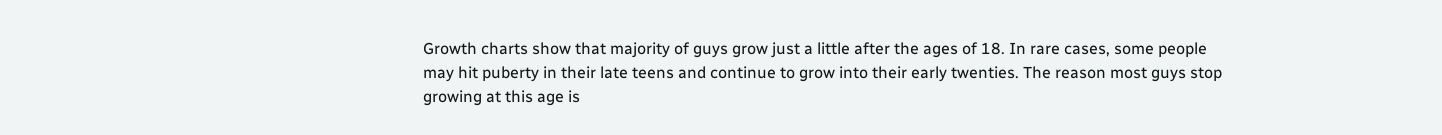Growth charts show that majority of guys grow just a little after the ages of 18. In rare cases, some people may hit puberty in their late teens and continue to grow into their early twenties. The reason most guys stop growing at this age is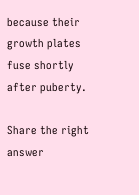because their growth plates fuse shortly after puberty.

Share the right answer